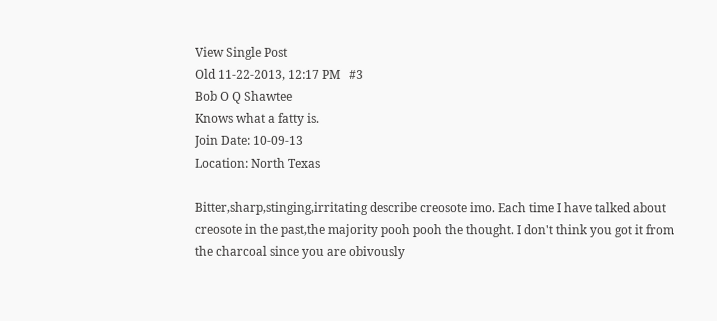View Single Post
Old 11-22-2013, 12:17 PM   #3
Bob O Q Shawtee
Knows what a fatty is.
Join Date: 10-09-13
Location: North Texas

Bitter,sharp,stinging,irritating describe creosote imo. Each time I have talked about creosote in the past,the majority pooh pooh the thought. I don't think you got it from the charcoal since you are obivously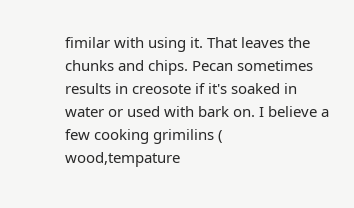fimilar with using it. That leaves the chunks and chips. Pecan sometimes results in creosote if it's soaked in water or used with bark on. I believe a few cooking grimilins ( wood,tempature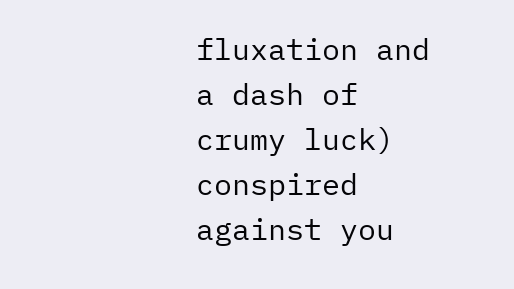fluxation and a dash of crumy luck) conspired against you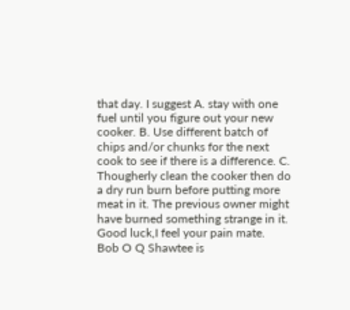that day. I suggest A. stay with one fuel until you figure out your new cooker. B. Use different batch of chips and/or chunks for the next cook to see if there is a difference. C. Thougherly clean the cooker then do a dry run burn before putting more meat in it. The previous owner might have burned something strange in it. Good luck,I feel your pain mate.
Bob O Q Shawtee is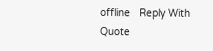offline   Reply With Quote